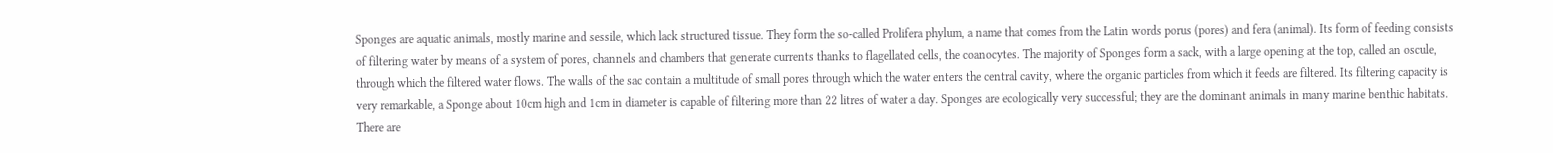Sponges are aquatic animals, mostly marine and sessile, which lack structured tissue. They form the so-called Prolifera phylum, a name that comes from the Latin words porus (pores) and fera (animal). Its form of feeding consists of filtering water by means of a system of pores, channels and chambers that generate currents thanks to flagellated cells, the coanocytes. The majority of Sponges form a sack, with a large opening at the top, called an oscule, through which the filtered water flows. The walls of the sac contain a multitude of small pores through which the water enters the central cavity, where the organic particles from which it feeds are filtered. Its filtering capacity is very remarkable, a Sponge about 10cm high and 1cm in diameter is capable of filtering more than 22 litres of water a day. Sponges are ecologically very successful; they are the dominant animals in many marine benthic habitats. There are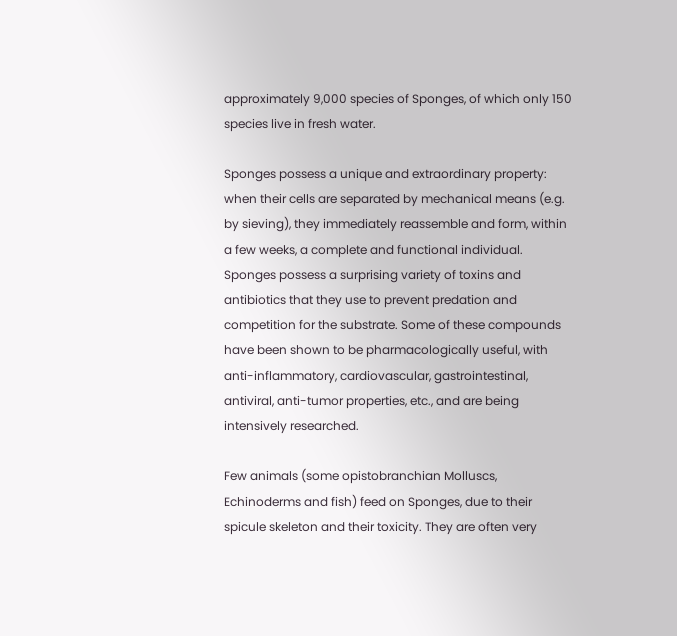approximately 9,000 species of Sponges, of which only 150 species live in fresh water.

Sponges possess a unique and extraordinary property: when their cells are separated by mechanical means (e.g. by sieving), they immediately reassemble and form, within a few weeks, a complete and functional individual. Sponges possess a surprising variety of toxins and antibiotics that they use to prevent predation and competition for the substrate. Some of these compounds have been shown to be pharmacologically useful, with anti-inflammatory, cardiovascular, gastrointestinal, antiviral, anti-tumor properties, etc., and are being intensively researched.

Few animals (some opistobranchian Molluscs, Echinoderms and fish) feed on Sponges, due to their spicule skeleton and their toxicity. They are often very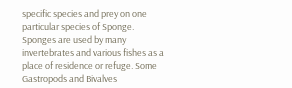specific species and prey on one particular species of Sponge. Sponges are used by many invertebrates and various fishes as a place of residence or refuge. Some Gastropods and Bivalves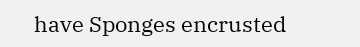have Sponges encrusted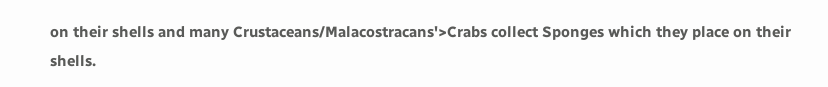on their shells and many Crustaceans/Malacostracans'>Crabs collect Sponges which they place on their shells.